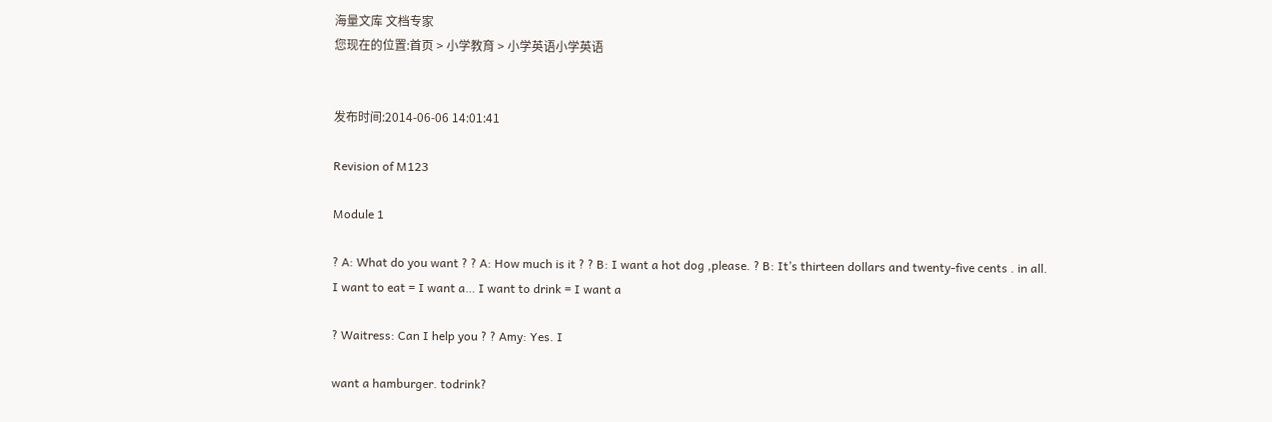海量文库 文档专家
您现在的位置:首页 > 小学教育 > 小学英语小学英语


发布时间:2014-06-06 14:01:41

Revision of M123

Module 1

? A: What do you want ? ? A: How much is it ? ? B: I want a hot dog ,please. ? B: It’s thirteen dollars and twenty-five cents . in all.
I want to eat = I want a… I want to drink = I want a

? Waitress: Can I help you ? ? Amy: Yes. I

want a hamburger. todrink?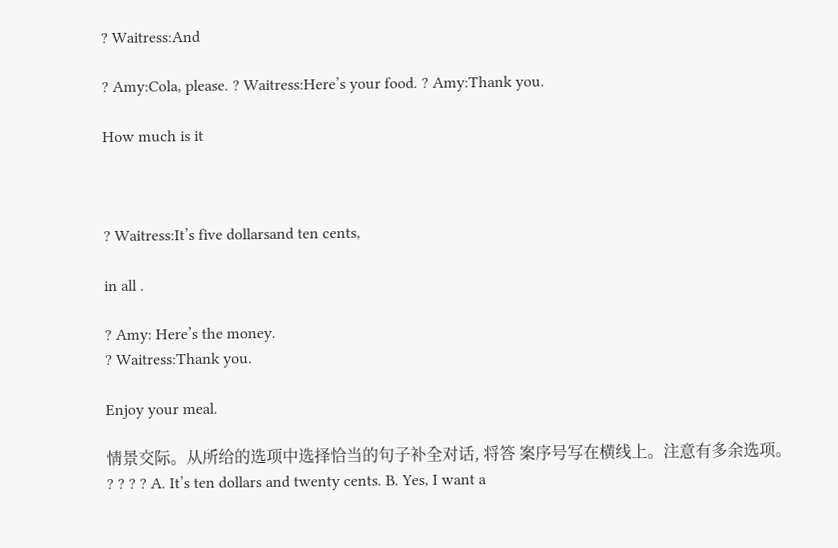? Waitress:And

? Amy:Cola, please. ? Waitress:Here’s your food. ? Amy:Thank you.

How much is it



? Waitress:It’s five dollarsand ten cents,

in all .

? Amy: Here’s the money.
? Waitress:Thank you.

Enjoy your meal.

情景交际。从所给的选项中选择恰当的句子补全对话, 将答 案序号写在横线上。注意有多余选项。
? ? ? ? A. It’s ten dollars and twenty cents. B. Yes, I want a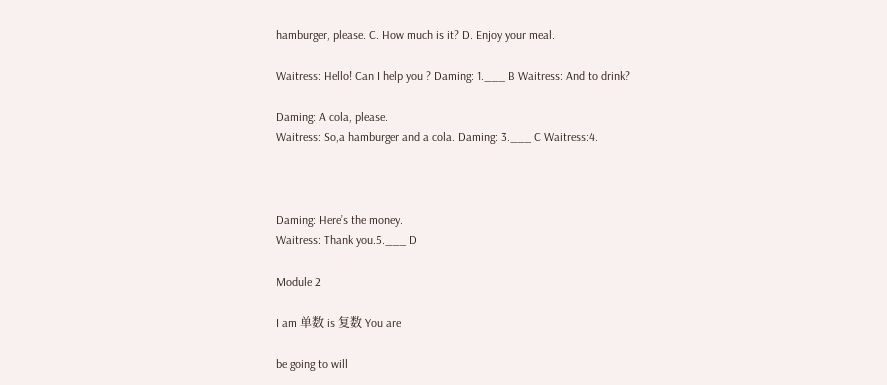hamburger, please. C. How much is it? D. Enjoy your meal.

Waitress: Hello! Can I help you ? Daming: 1.___ B Waitress: And to drink?

Daming: A cola, please.
Waitress: So,a hamburger and a cola. Daming: 3.___ C Waitress:4.



Daming: Here’s the money.
Waitress: Thank you.5.___ D

Module 2

I am 单数 is 复数 You are

be going to will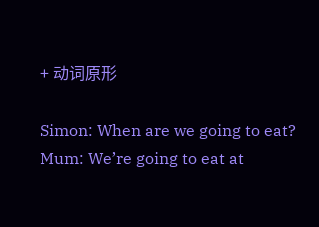+ 动词原形

Simon: When are we going to eat? Mum: We’re going to eat at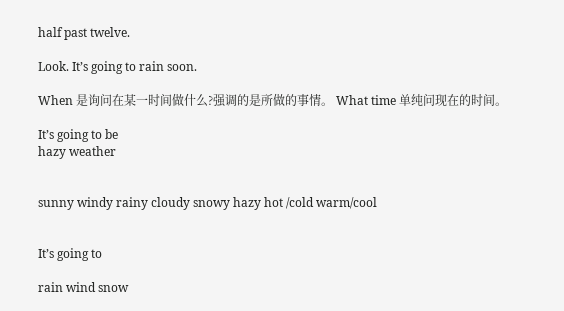half past twelve.

Look. It’s going to rain soon.

When 是询问在某一时间做什么?强调的是所做的事情。 What time 单纯问现在的时间。

It’s going to be
hazy weather


sunny windy rainy cloudy snowy hazy hot /cold warm/cool


It’s going to

rain wind snow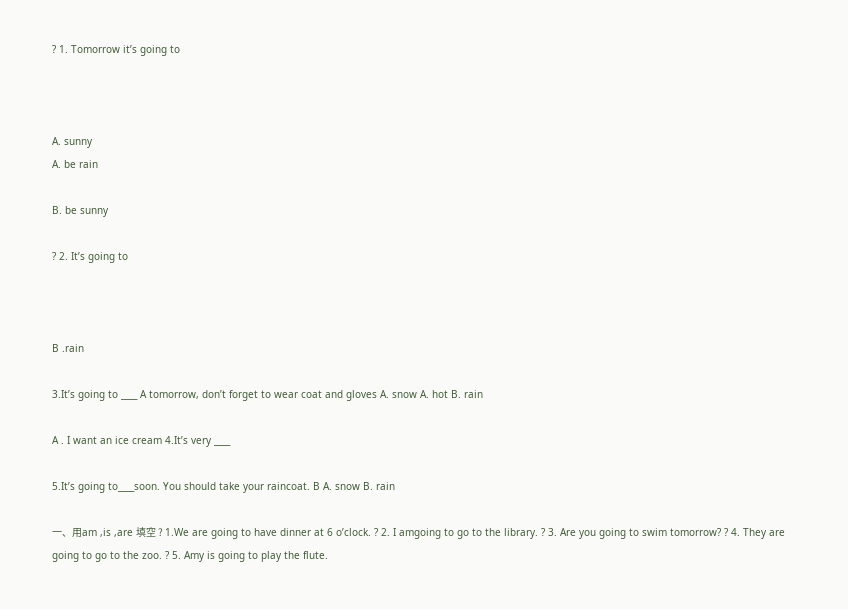? 1. Tomorrow it’s going to



A. sunny
A. be rain

B. be sunny

? 2. It’s going to



B .rain

3.It’s going to ____ A tomorrow, don’t forget to wear coat and gloves A. snow A. hot B. rain

A . I want an ice cream 4.It’s very ____

5.It’s going to____soon. You should take your raincoat. B A. snow B. rain

一、用am ,is ,are 填空 ? 1.We are going to have dinner at 6 o’clock. ? 2. I amgoing to go to the library. ? 3. Are you going to swim tomorrow? ? 4. They are going to go to the zoo. ? 5. Amy is going to play the flute.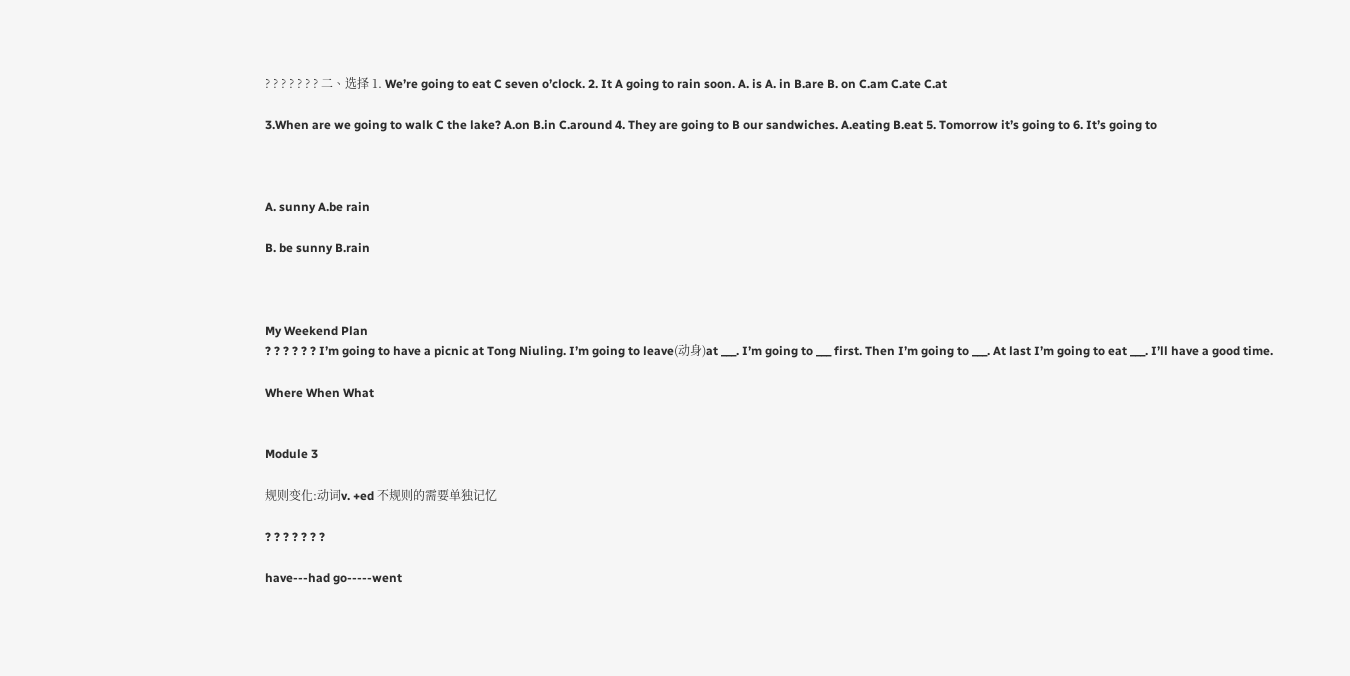? ? ? ? ? ? ? 二、选择 1. We’re going to eat C seven o’clock. 2. It A going to rain soon. A. is A. in B.are B. on C.am C.ate C.at

3.When are we going to walk C the lake? A.on B.in C.around 4. They are going to B our sandwiches. A.eating B.eat 5. Tomorrow it’s going to 6. It’s going to



A. sunny A.be rain

B. be sunny B.rain



My Weekend Plan
? ? ? ? ? ? I’m going to have a picnic at Tong Niuling. I’m going to leave(动身)at ___. I’m going to ___ first. Then I’m going to ___. At last I’m going to eat ___. I’ll have a good time.

Where When What


Module 3

规则变化:动词v. +ed 不规则的需要单独记忆

? ? ? ? ? ? ?

have---had go-----went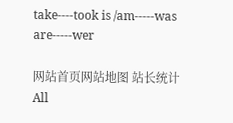take----took is /am-----was are-----wer

网站首页网站地图 站长统计
All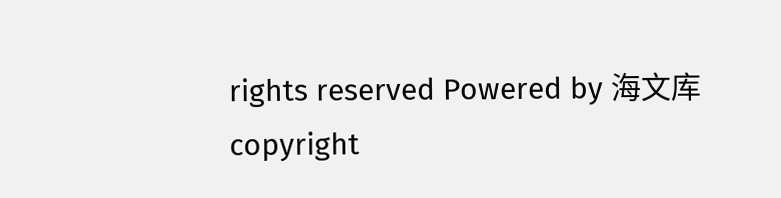rights reserved Powered by 海文库
copyright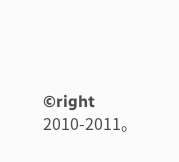©right 2010-2011。